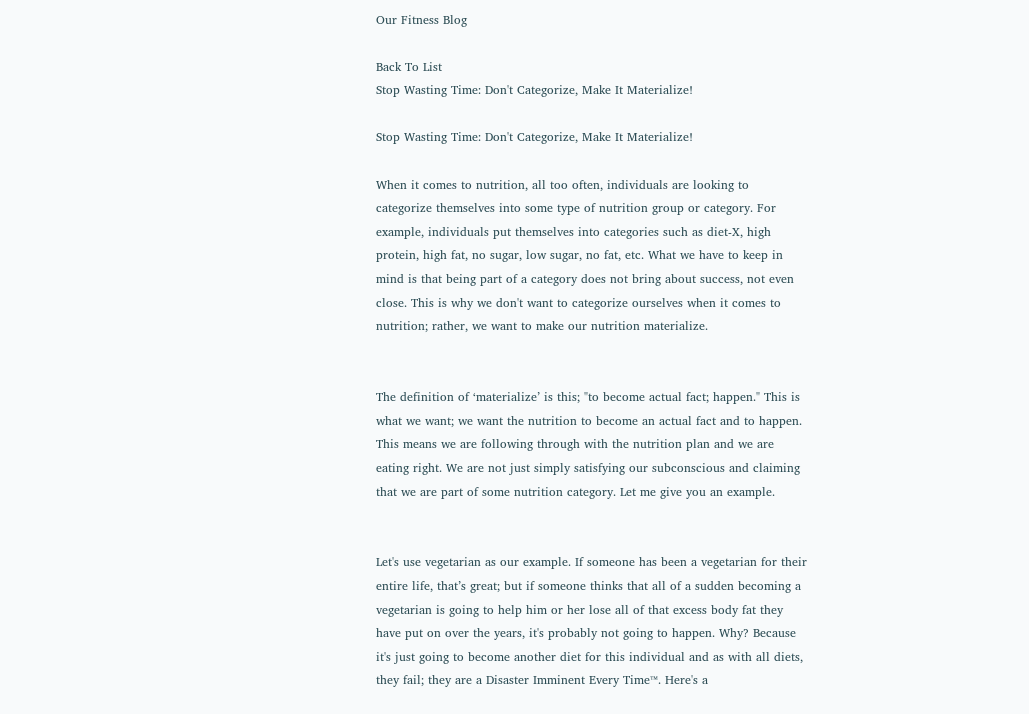Our Fitness Blog

Back To List
Stop Wasting Time: Don't Categorize, Make It Materialize!

Stop Wasting Time: Don't Categorize, Make It Materialize!

When it comes to nutrition, all too often, individuals are looking to categorize themselves into some type of nutrition group or category. For example, individuals put themselves into categories such as diet-X, high protein, high fat, no sugar, low sugar, no fat, etc. What we have to keep in mind is that being part of a category does not bring about success, not even close. This is why we don't want to categorize ourselves when it comes to nutrition; rather, we want to make our nutrition materialize.


The definition of ‘materialize’ is this; "to become actual fact; happen." This is what we want; we want the nutrition to become an actual fact and to happen. This means we are following through with the nutrition plan and we are eating right. We are not just simply satisfying our subconscious and claiming that we are part of some nutrition category. Let me give you an example.


Let's use vegetarian as our example. If someone has been a vegetarian for their entire life, that’s great; but if someone thinks that all of a sudden becoming a vegetarian is going to help him or her lose all of that excess body fat they have put on over the years, it's probably not going to happen. Why? Because it's just going to become another diet for this individual and as with all diets, they fail; they are a Disaster Imminent Every Time™. Here's a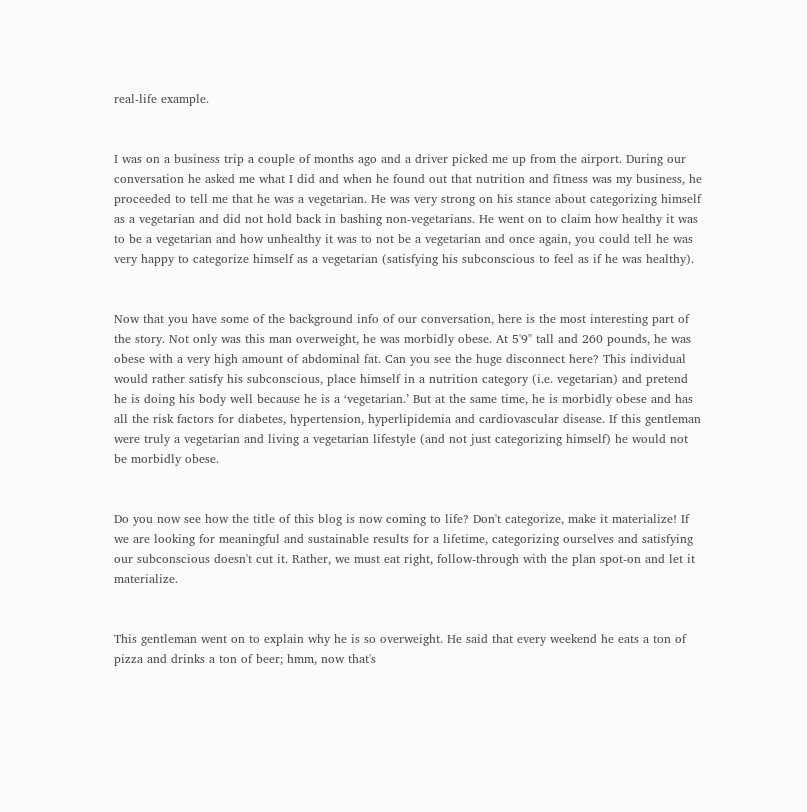real-life example.


I was on a business trip a couple of months ago and a driver picked me up from the airport. During our conversation he asked me what I did and when he found out that nutrition and fitness was my business, he proceeded to tell me that he was a vegetarian. He was very strong on his stance about categorizing himself as a vegetarian and did not hold back in bashing non-vegetarians. He went on to claim how healthy it was to be a vegetarian and how unhealthy it was to not be a vegetarian and once again, you could tell he was very happy to categorize himself as a vegetarian (satisfying his subconscious to feel as if he was healthy).


Now that you have some of the background info of our conversation, here is the most interesting part of the story. Not only was this man overweight, he was morbidly obese. At 5'9" tall and 260 pounds, he was obese with a very high amount of abdominal fat. Can you see the huge disconnect here? This individual would rather satisfy his subconscious, place himself in a nutrition category (i.e. vegetarian) and pretend he is doing his body well because he is a ‘vegetarian.’ But at the same time, he is morbidly obese and has all the risk factors for diabetes, hypertension, hyperlipidemia and cardiovascular disease. If this gentleman were truly a vegetarian and living a vegetarian lifestyle (and not just categorizing himself) he would not be morbidly obese.


Do you now see how the title of this blog is now coming to life? Don't categorize, make it materialize! If we are looking for meaningful and sustainable results for a lifetime, categorizing ourselves and satisfying our subconscious doesn't cut it. Rather, we must eat right, follow-through with the plan spot-on and let it materialize.


This gentleman went on to explain why he is so overweight. He said that every weekend he eats a ton of pizza and drinks a ton of beer; hmm, now that's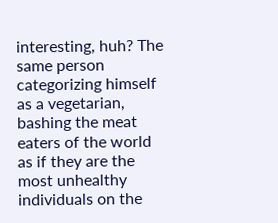interesting, huh? The same person categorizing himself as a vegetarian, bashing the meat eaters of the world as if they are the most unhealthy individuals on the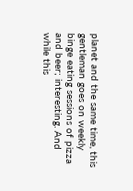planet and the same time, this gentleman goes on weekly binge eating sessions of pizza and beer; interesting. And while this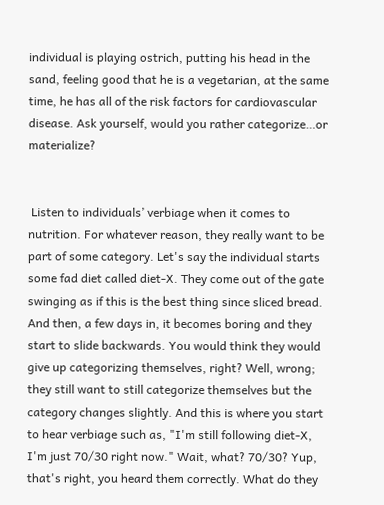individual is playing ostrich, putting his head in the sand, feeling good that he is a vegetarian, at the same time, he has all of the risk factors for cardiovascular disease. Ask yourself, would you rather categorize…or materialize?


 Listen to individuals’ verbiage when it comes to nutrition. For whatever reason, they really want to be part of some category. Let's say the individual starts some fad diet called diet-X. They come out of the gate swinging as if this is the best thing since sliced bread. And then, a few days in, it becomes boring and they start to slide backwards. You would think they would give up categorizing themselves, right? Well, wrong; they still want to still categorize themselves but the category changes slightly. And this is where you start to hear verbiage such as, "I'm still following diet-X, I'm just 70/30 right now." Wait, what? 70/30? Yup, that's right, you heard them correctly. What do they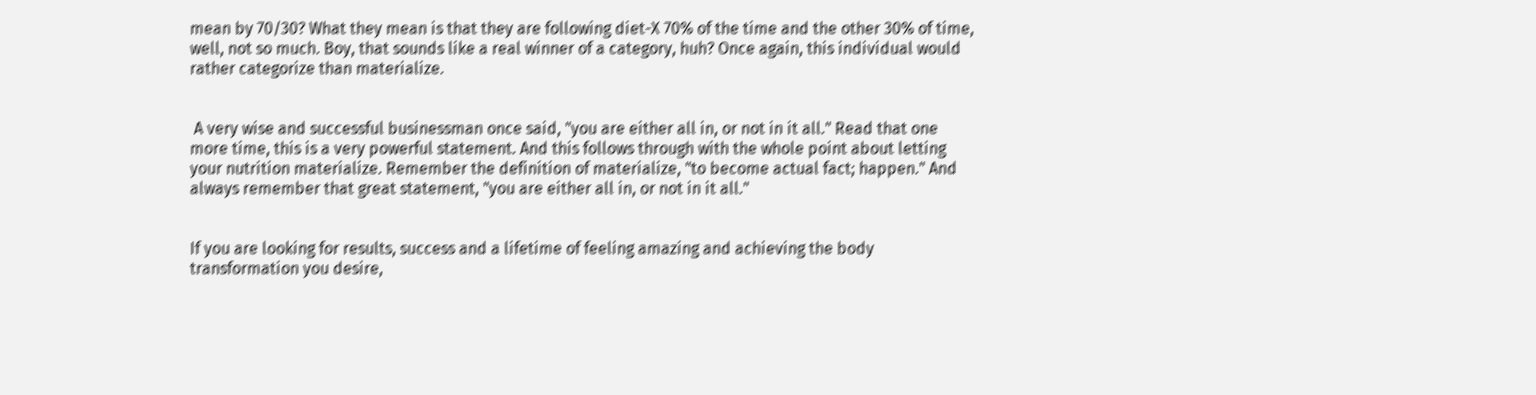mean by 70/30? What they mean is that they are following diet-X 70% of the time and the other 30% of time, well, not so much. Boy, that sounds like a real winner of a category, huh? Once again, this individual would rather categorize than materialize.


 A very wise and successful businessman once said, "you are either all in, or not in it all." Read that one more time, this is a very powerful statement. And this follows through with the whole point about letting your nutrition materialize. Remember the definition of materialize, "to become actual fact; happen." And always remember that great statement, "you are either all in, or not in it all."


If you are looking for results, success and a lifetime of feeling amazing and achieving the body transformation you desire,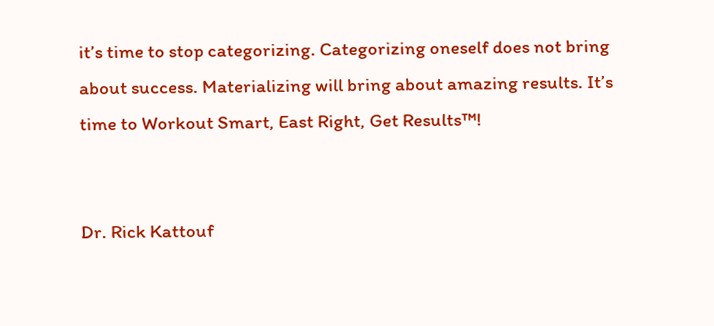it’s time to stop categorizing. Categorizing oneself does not bring about success. Materializing will bring about amazing results. It’s time to Workout Smart, East Right, Get Results™!


Dr. Rick Kattouf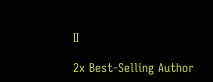II

2x Best-Selling Author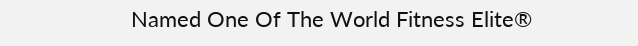Named One Of The World Fitness Elite®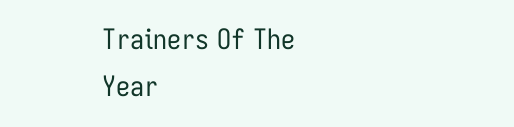Trainers Of The Year